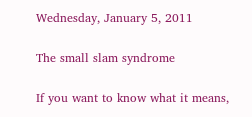Wednesday, January 5, 2011

The small slam syndrome

If you want to know what it means,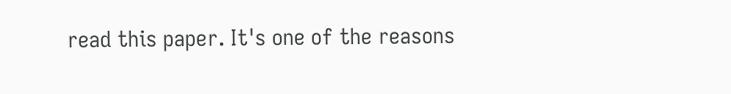read this paper. It's one of the reasons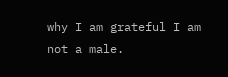why I am grateful I am not a male.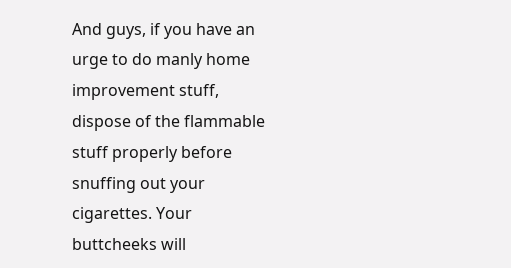And guys, if you have an urge to do manly home improvement stuff, dispose of the flammable stuff properly before snuffing out your cigarettes. Your buttcheeks will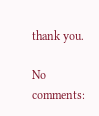thank you.

No comments: